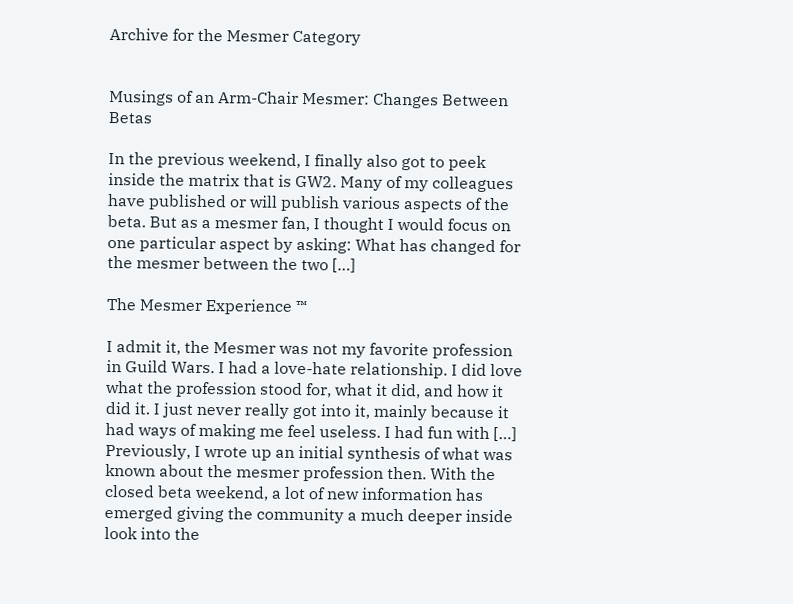Archive for the Mesmer Category


Musings of an Arm-Chair Mesmer: Changes Between Betas

In the previous weekend, I finally also got to peek inside the matrix that is GW2. Many of my colleagues have published or will publish various aspects of the beta. But as a mesmer fan, I thought I would focus on one particular aspect by asking: What has changed for the mesmer between the two […]

The Mesmer Experience ™

I admit it, the Mesmer was not my favorite profession in Guild Wars. I had a love-hate relationship. I did love what the profession stood for, what it did, and how it did it. I just never really got into it, mainly because it had ways of making me feel useless. I had fun with […]
Previously, I wrote up an initial synthesis of what was known about the mesmer profession then. With the closed beta weekend, a lot of new information has emerged giving the community a much deeper inside look into the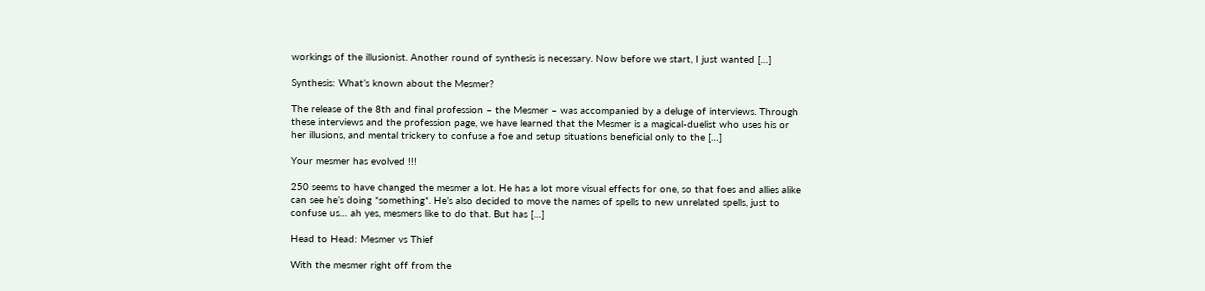workings of the illusionist. Another round of synthesis is necessary. Now before we start, I just wanted […]

Synthesis: What’s known about the Mesmer?

The release of the 8th and final profession – the Mesmer – was accompanied by a deluge of interviews. Through these interviews and the profession page, we have learned that the Mesmer is a magical-duelist who uses his or her illusions, and mental trickery to confuse a foe and setup situations beneficial only to the […]

Your mesmer has evolved !!!

250 seems to have changed the mesmer a lot. He has a lot more visual effects for one, so that foes and allies alike can see he’s doing *something*. He’s also decided to move the names of spells to new unrelated spells, just to confuse us… ah yes, mesmers like to do that. But has […]

Head to Head: Mesmer vs Thief

With the mesmer right off from the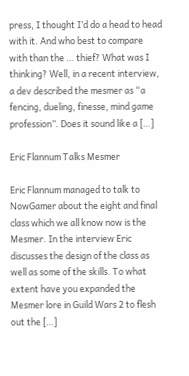press, I thought I’d do a head to head with it. And who best to compare with than the … thief? What was I thinking? Well, in a recent interview, a dev described the mesmer as “a fencing, dueling, finesse, mind game profession”. Does it sound like a […]

Eric Flannum Talks Mesmer

Eric Flannum managed to talk to NowGamer about the eight and final class which we all know now is the Mesmer. In the interview Eric discusses the design of the class as well as some of the skills. To what extent have you expanded the Mesmer lore in Guild Wars 2 to flesh out the […]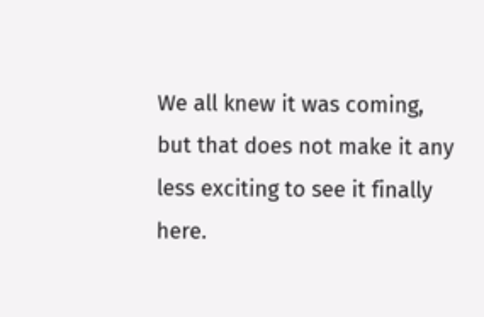We all knew it was coming, but that does not make it any less exciting to see it finally here.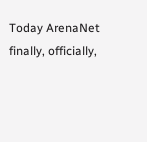Today ArenaNet finally, officially,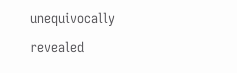unequivocally revealed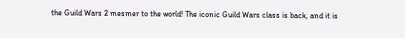the Guild Wars 2 mesmer to the world! The iconic Guild Wars class is back, and it is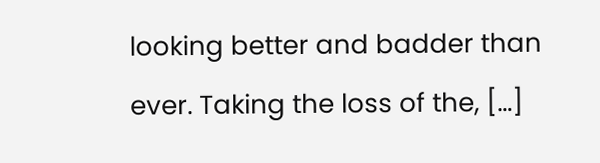looking better and badder than ever. Taking the loss of the, […]